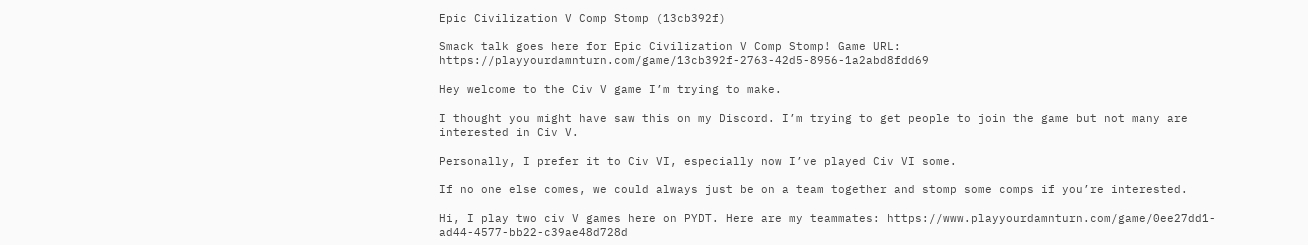Epic Civilization V Comp Stomp (13cb392f)

Smack talk goes here for Epic Civilization V Comp Stomp! Game URL: https://playyourdamnturn.com/game/13cb392f-2763-42d5-8956-1a2abd8fdd69

Hey welcome to the Civ V game I’m trying to make.

I thought you might have saw this on my Discord. I’m trying to get people to join the game but not many are interested in Civ V.

Personally, I prefer it to Civ VI, especially now I’ve played Civ VI some.

If no one else comes, we could always just be on a team together and stomp some comps if you’re interested.

Hi, I play two civ V games here on PYDT. Here are my teammates: https://www.playyourdamnturn.com/game/0ee27dd1-ad44-4577-bb22-c39ae48d728d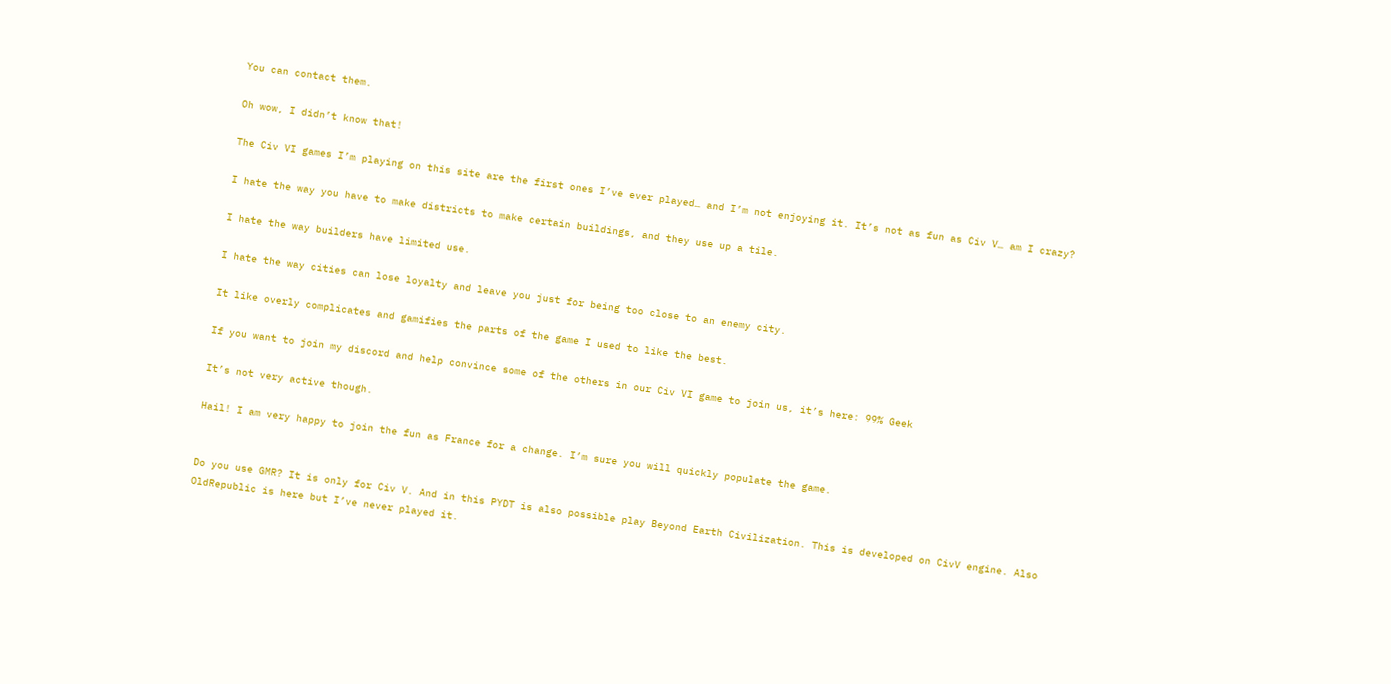You can contact them.

Oh wow, I didn’t know that!

The Civ VI games I’m playing on this site are the first ones I’ve ever played… and I’m not enjoying it. It’s not as fun as Civ V… am I crazy?

I hate the way you have to make districts to make certain buildings, and they use up a tile.

I hate the way builders have limited use.

I hate the way cities can lose loyalty and leave you just for being too close to an enemy city.

It like overly complicates and gamifies the parts of the game I used to like the best.

If you want to join my discord and help convince some of the others in our Civ VI game to join us, it’s here: 99% Geek

It’s not very active though.

Hail! I am very happy to join the fun as France for a change. I’m sure you will quickly populate the game.


Do you use GMR? It is only for Civ V. And in this PYDT is also possible play Beyond Earth Civilization. This is developed on CivV engine. Also OldRepublic is here but I’ve never played it.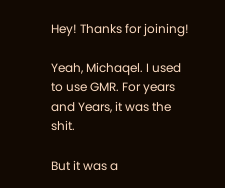Hey! Thanks for joining!

Yeah, Michaqel. I used to use GMR. For years and Years, it was the shit.

But it was a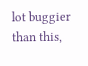lot buggier than this,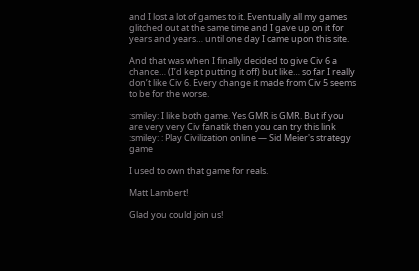and I lost a lot of games to it. Eventually all my games glitched out at the same time and I gave up on it for years and years… until one day I came upon this site.

And that was when I finally decided to give Civ 6 a chance… (I’d kept putting it off) but like… so far I really don’t like Civ 6. Every change it made from Civ 5 seems to be for the worse.

:smiley: I like both game. Yes GMR is GMR. But if you are very very Civ fanatik then you can try this link :smiley: : Play Civilization online — Sid Meier's strategy game

I used to own that game for reals.

Matt Lambert!

Glad you could join us!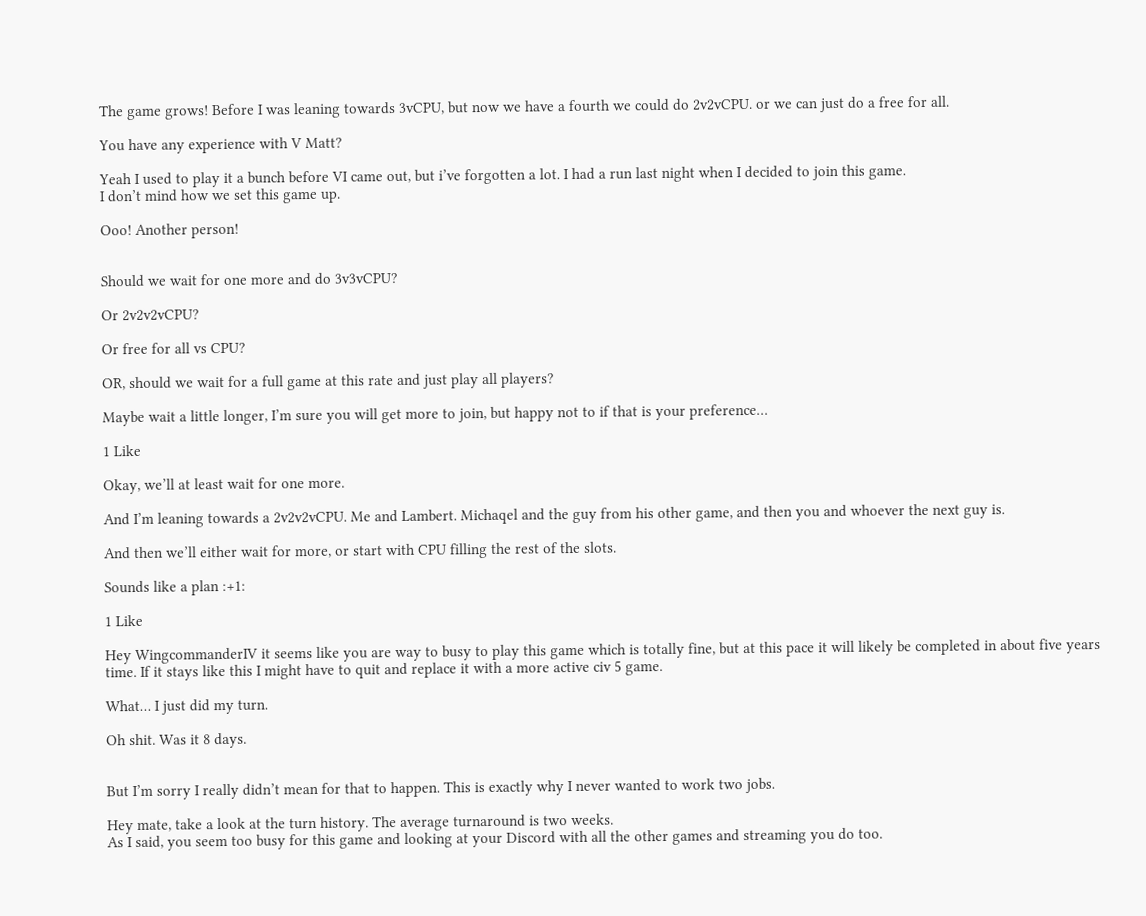The game grows! Before I was leaning towards 3vCPU, but now we have a fourth we could do 2v2vCPU. or we can just do a free for all.

You have any experience with V Matt?

Yeah I used to play it a bunch before VI came out, but i’ve forgotten a lot. I had a run last night when I decided to join this game.
I don’t mind how we set this game up.

Ooo! Another person!


Should we wait for one more and do 3v3vCPU?

Or 2v2v2vCPU?

Or free for all vs CPU?

OR, should we wait for a full game at this rate and just play all players?

Maybe wait a little longer, I’m sure you will get more to join, but happy not to if that is your preference…

1 Like

Okay, we’ll at least wait for one more.

And I’m leaning towards a 2v2v2vCPU. Me and Lambert. Michaqel and the guy from his other game, and then you and whoever the next guy is.

And then we’ll either wait for more, or start with CPU filling the rest of the slots.

Sounds like a plan :+1:

1 Like

Hey WingcommanderIV it seems like you are way to busy to play this game which is totally fine, but at this pace it will likely be completed in about five years time. If it stays like this I might have to quit and replace it with a more active civ 5 game.

What… I just did my turn.

Oh shit. Was it 8 days.


But I’m sorry I really didn’t mean for that to happen. This is exactly why I never wanted to work two jobs.

Hey mate, take a look at the turn history. The average turnaround is two weeks.
As I said, you seem too busy for this game and looking at your Discord with all the other games and streaming you do too.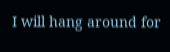I will hang around for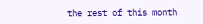the rest of this month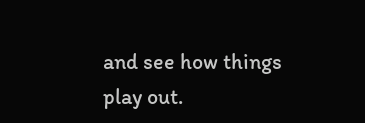and see how things play out.